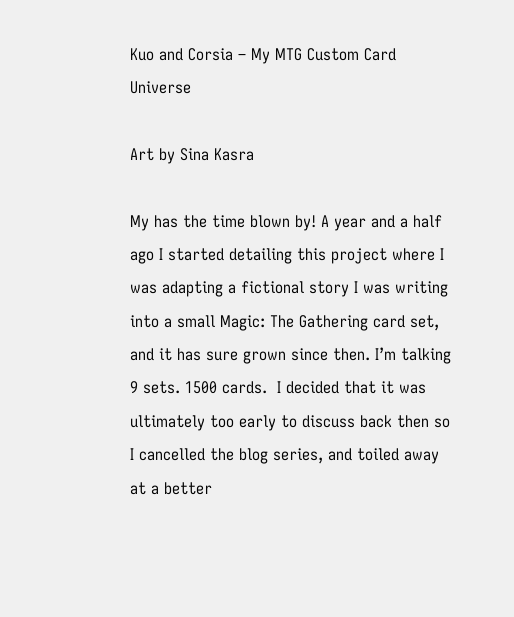Kuo and Corsia – My MTG Custom Card Universe

Art by Sina Kasra

My has the time blown by! A year and a half ago I started detailing this project where I was adapting a fictional story I was writing into a small Magic: The Gathering card set, and it has sure grown since then. I’m talking 9 sets. 1500 cards.  I decided that it was ultimately too early to discuss back then so I cancelled the blog series, and toiled away at a better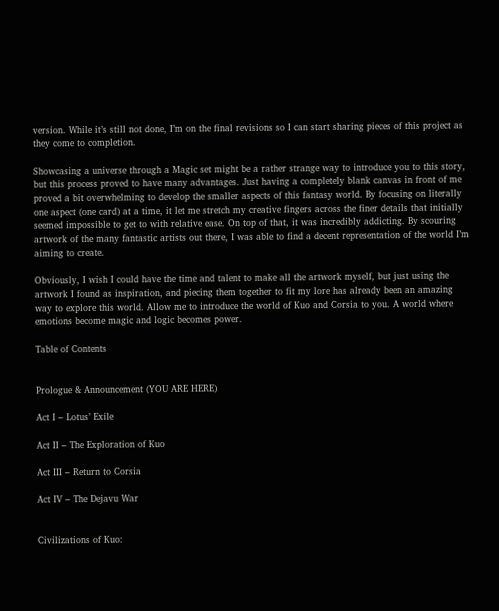version. While it’s still not done, I’m on the final revisions so I can start sharing pieces of this project as they come to completion.

Showcasing a universe through a Magic set might be a rather strange way to introduce you to this story, but this process proved to have many advantages. Just having a completely blank canvas in front of me proved a bit overwhelming to develop the smaller aspects of this fantasy world. By focusing on literally one aspect (one card) at a time, it let me stretch my creative fingers across the finer details that initially seemed impossible to get to with relative ease. On top of that, it was incredibly addicting. By scouring artwork of the many fantastic artists out there, I was able to find a decent representation of the world I’m aiming to create.

Obviously, I wish I could have the time and talent to make all the artwork myself, but just using the artwork I found as inspiration, and piecing them together to fit my lore has already been an amazing way to explore this world. Allow me to introduce the world of Kuo and Corsia to you. A world where emotions become magic and logic becomes power.

Table of Contents


Prologue & Announcement (YOU ARE HERE)

Act I – Lotus’ Exile

Act II – The Exploration of Kuo

Act III – Return to Corsia

Act IV – The Dejavu War


Civilizations of Kuo: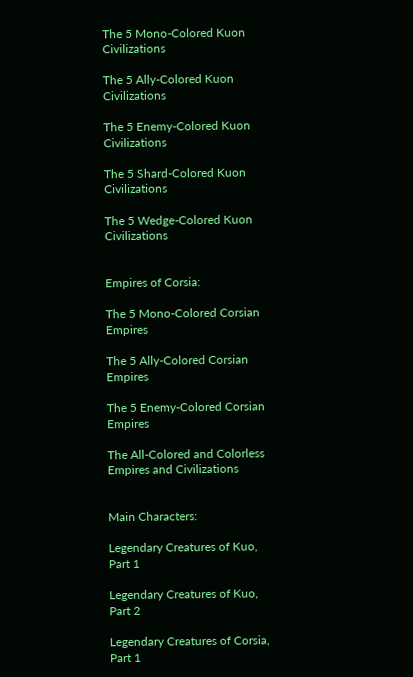The 5 Mono-Colored Kuon Civilizations

The 5 Ally-Colored Kuon Civilizations

The 5 Enemy-Colored Kuon Civilizations

The 5 Shard-Colored Kuon Civilizations

The 5 Wedge-Colored Kuon Civilizations


Empires of Corsia:

The 5 Mono-Colored Corsian Empires

The 5 Ally-Colored Corsian Empires

The 5 Enemy-Colored Corsian Empires

The All-Colored and Colorless Empires and Civilizations


Main Characters:

Legendary Creatures of Kuo, Part 1

Legendary Creatures of Kuo, Part 2

Legendary Creatures of Corsia, Part 1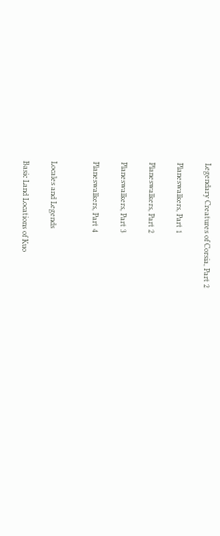Legendary Creatures of Corsia, Part 2

Planeswalkers, Part 1

Planeswalkers, Part 2

Planeswalkers, Part 3

Planeswalkers, Part 4


Locales and Legends

Basic Land Locations of Kuo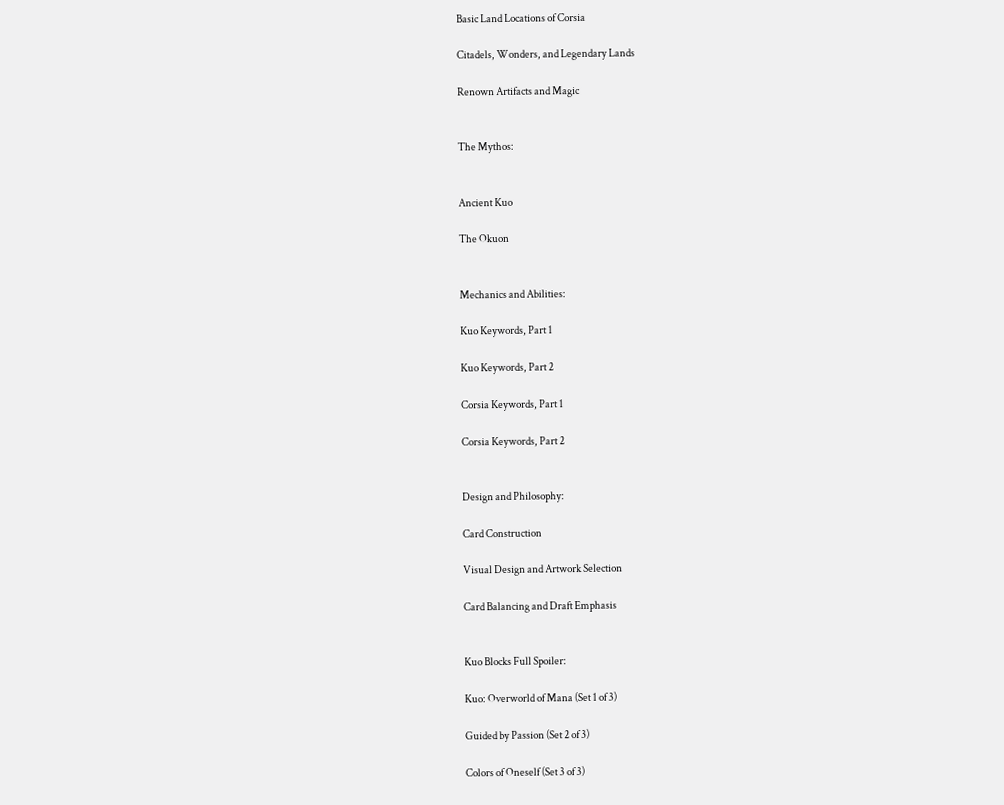Basic Land Locations of Corsia

Citadels, Wonders, and Legendary Lands

Renown Artifacts and Magic


The Mythos:


Ancient Kuo

The Okuon


Mechanics and Abilities:

Kuo Keywords, Part 1

Kuo Keywords, Part 2

Corsia Keywords, Part 1

Corsia Keywords, Part 2


Design and Philosophy:

Card Construction

Visual Design and Artwork Selection

Card Balancing and Draft Emphasis


Kuo Blocks Full Spoiler:

Kuo: Overworld of Mana (Set 1 of 3)

Guided by Passion (Set 2 of 3)

Colors of Oneself (Set 3 of 3)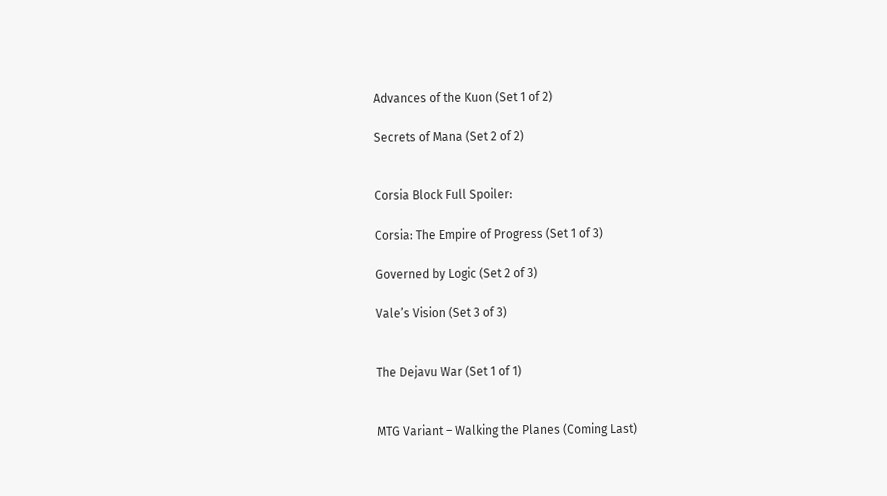Advances of the Kuon (Set 1 of 2)

Secrets of Mana (Set 2 of 2)


Corsia Block Full Spoiler:

Corsia: The Empire of Progress (Set 1 of 3)

Governed by Logic (Set 2 of 3)

Vale’s Vision (Set 3 of 3)


The Dejavu War (Set 1 of 1)


MTG Variant – Walking the Planes (Coming Last)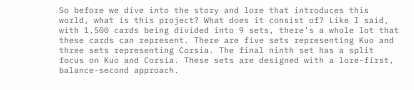So before we dive into the story and lore that introduces this world, what is this project? What does it consist of? Like I said, with 1,500 cards being divided into 9 sets, there’s a whole lot that these cards can represent. There are five sets representing Kuo and three sets representing Corsia. The final ninth set has a split focus on Kuo and Corsia. These sets are designed with a lore-first, balance-second approach.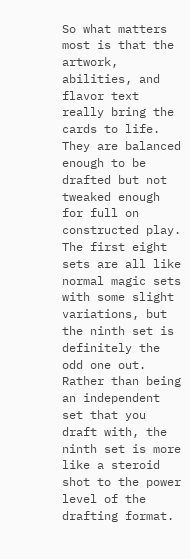So what matters most is that the artwork, abilities, and flavor text really bring the cards to life. They are balanced enough to be drafted but not tweaked enough for full on constructed play.  The first eight sets are all like normal magic sets with some slight variations, but the ninth set is definitely the odd one out. Rather than being an independent set that you draft with, the ninth set is more like a steroid shot to the power level of the drafting format.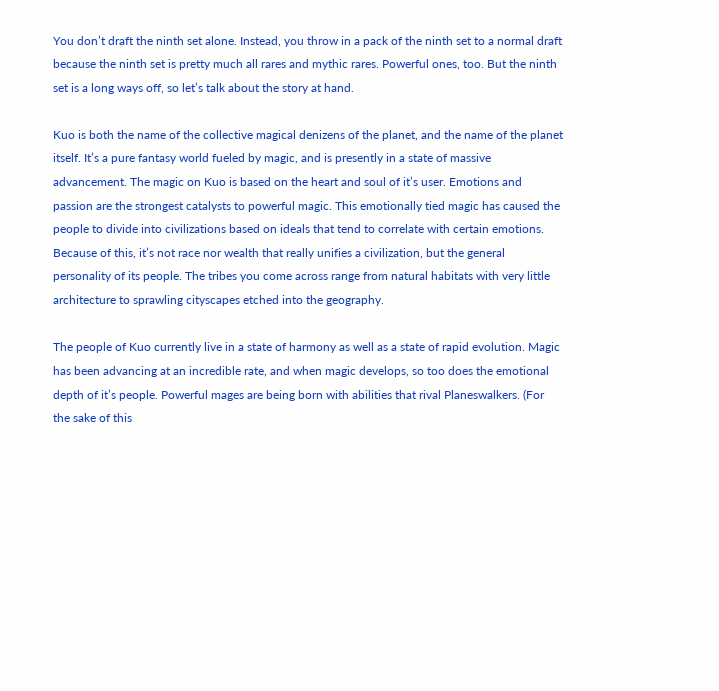You don’t draft the ninth set alone. Instead, you throw in a pack of the ninth set to a normal draft because the ninth set is pretty much all rares and mythic rares. Powerful ones, too. But the ninth set is a long ways off, so let’s talk about the story at hand.

Kuo is both the name of the collective magical denizens of the planet, and the name of the planet itself. It’s a pure fantasy world fueled by magic, and is presently in a state of massive advancement. The magic on Kuo is based on the heart and soul of it’s user. Emotions and passion are the strongest catalysts to powerful magic. This emotionally tied magic has caused the people to divide into civilizations based on ideals that tend to correlate with certain emotions. Because of this, it’s not race nor wealth that really unifies a civilization, but the general personality of its people. The tribes you come across range from natural habitats with very little architecture to sprawling cityscapes etched into the geography.

The people of Kuo currently live in a state of harmony as well as a state of rapid evolution. Magic has been advancing at an incredible rate, and when magic develops, so too does the emotional depth of it’s people. Powerful mages are being born with abilities that rival Planeswalkers. (For the sake of this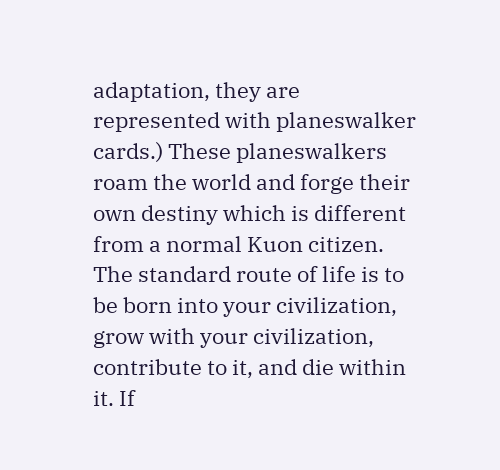adaptation, they are represented with planeswalker cards.) These planeswalkers roam the world and forge their own destiny which is different from a normal Kuon citizen. The standard route of life is to be born into your civilization, grow with your civilization, contribute to it, and die within it. If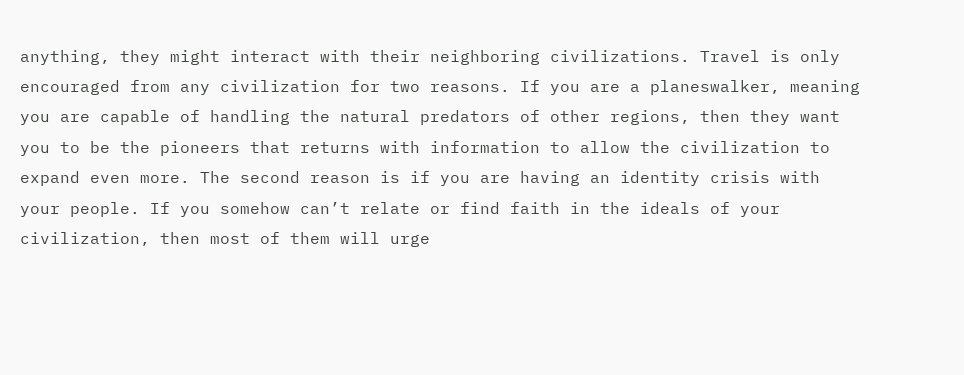anything, they might interact with their neighboring civilizations. Travel is only encouraged from any civilization for two reasons. If you are a planeswalker, meaning you are capable of handling the natural predators of other regions, then they want you to be the pioneers that returns with information to allow the civilization to expand even more. The second reason is if you are having an identity crisis with your people. If you somehow can’t relate or find faith in the ideals of your civilization, then most of them will urge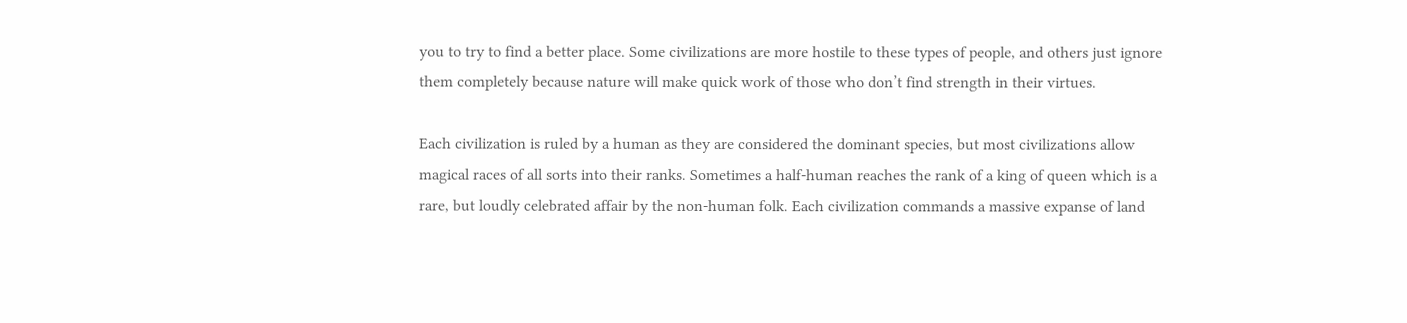you to try to find a better place. Some civilizations are more hostile to these types of people, and others just ignore them completely because nature will make quick work of those who don’t find strength in their virtues.

Each civilization is ruled by a human as they are considered the dominant species, but most civilizations allow magical races of all sorts into their ranks. Sometimes a half-human reaches the rank of a king of queen which is a rare, but loudly celebrated affair by the non-human folk. Each civilization commands a massive expanse of land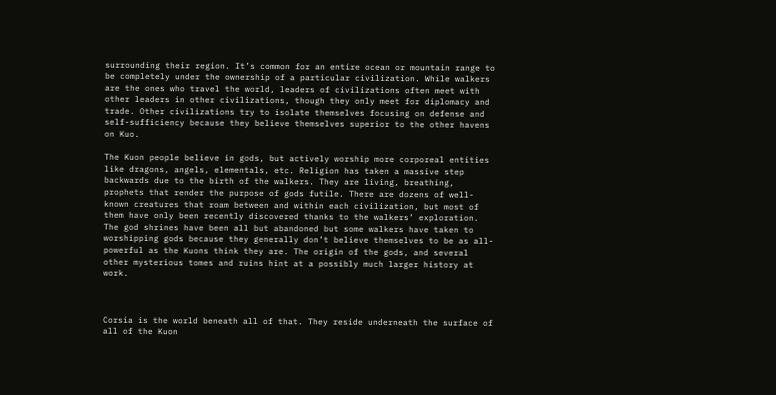surrounding their region. It’s common for an entire ocean or mountain range to be completely under the ownership of a particular civilization. While walkers are the ones who travel the world, leaders of civilizations often meet with other leaders in other civilizations, though they only meet for diplomacy and trade. Other civilizations try to isolate themselves focusing on defense and self-sufficiency because they believe themselves superior to the other havens on Kuo.

The Kuon people believe in gods, but actively worship more corporeal entities like dragons, angels, elementals, etc. Religion has taken a massive step backwards due to the birth of the walkers. They are living, breathing, prophets that render the purpose of gods futile. There are dozens of well-known creatures that roam between and within each civilization, but most of them have only been recently discovered thanks to the walkers’ exploration. The god shrines have been all but abandoned but some walkers have taken to worshipping gods because they generally don’t believe themselves to be as all-powerful as the Kuons think they are. The origin of the gods, and several other mysterious tomes and ruins hint at a possibly much larger history at work.



Corsia is the world beneath all of that. They reside underneath the surface of all of the Kuon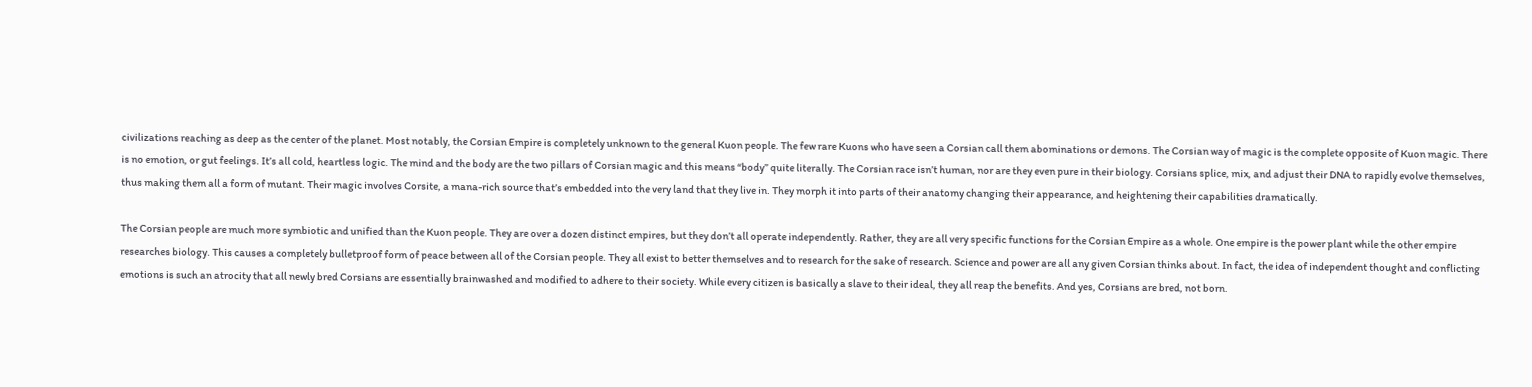civilizations reaching as deep as the center of the planet. Most notably, the Corsian Empire is completely unknown to the general Kuon people. The few rare Kuons who have seen a Corsian call them abominations or demons. The Corsian way of magic is the complete opposite of Kuon magic. There is no emotion, or gut feelings. It’s all cold, heartless logic. The mind and the body are the two pillars of Corsian magic and this means “body” quite literally. The Corsian race isn’t human, nor are they even pure in their biology. Corsians splice, mix, and adjust their DNA to rapidly evolve themselves, thus making them all a form of mutant. Their magic involves Corsite, a mana-rich source that’s embedded into the very land that they live in. They morph it into parts of their anatomy changing their appearance, and heightening their capabilities dramatically.

The Corsian people are much more symbiotic and unified than the Kuon people. They are over a dozen distinct empires, but they don’t all operate independently. Rather, they are all very specific functions for the Corsian Empire as a whole. One empire is the power plant while the other empire researches biology. This causes a completely bulletproof form of peace between all of the Corsian people. They all exist to better themselves and to research for the sake of research. Science and power are all any given Corsian thinks about. In fact, the idea of independent thought and conflicting emotions is such an atrocity that all newly bred Corsians are essentially brainwashed and modified to adhere to their society. While every citizen is basically a slave to their ideal, they all reap the benefits. And yes, Corsians are bred, not born.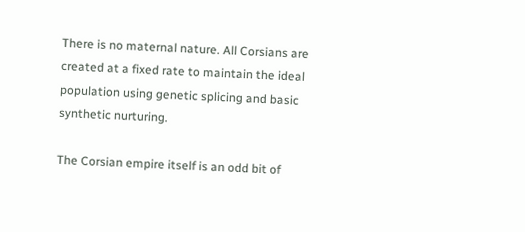There is no maternal nature. All Corsians are created at a fixed rate to maintain the ideal population using genetic splicing and basic synthetic nurturing.

The Corsian empire itself is an odd bit of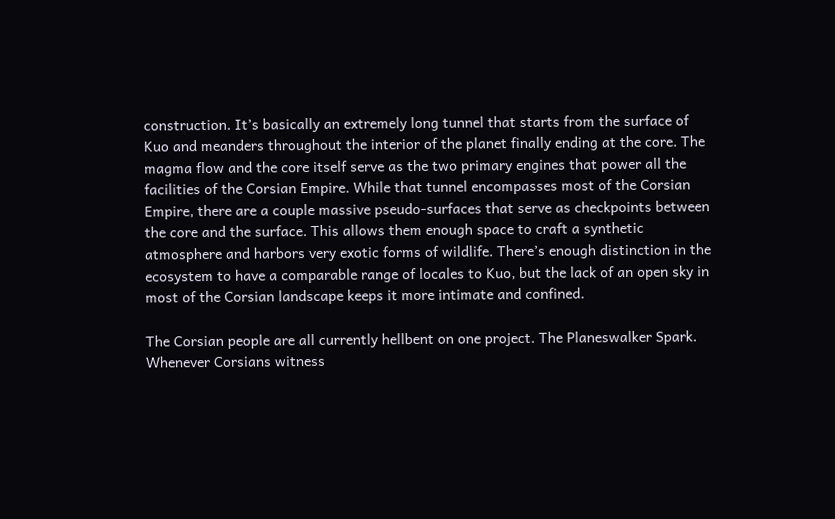construction. It’s basically an extremely long tunnel that starts from the surface of Kuo and meanders throughout the interior of the planet finally ending at the core. The magma flow and the core itself serve as the two primary engines that power all the facilities of the Corsian Empire. While that tunnel encompasses most of the Corsian Empire, there are a couple massive pseudo-surfaces that serve as checkpoints between the core and the surface. This allows them enough space to craft a synthetic atmosphere and harbors very exotic forms of wildlife. There’s enough distinction in the ecosystem to have a comparable range of locales to Kuo, but the lack of an open sky in most of the Corsian landscape keeps it more intimate and confined.

The Corsian people are all currently hellbent on one project. The Planeswalker Spark. Whenever Corsians witness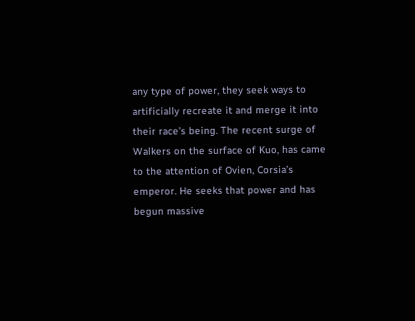any type of power, they seek ways to artificially recreate it and merge it into their race’s being. The recent surge of Walkers on the surface of Kuo, has came to the attention of Ovien, Corsia’s emperor. He seeks that power and has begun massive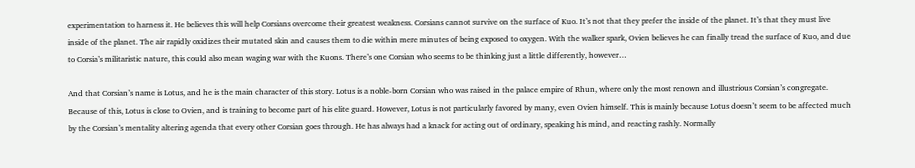experimentation to harness it. He believes this will help Corsians overcome their greatest weakness. Corsians cannot survive on the surface of Kuo. It’s not that they prefer the inside of the planet. It’s that they must live inside of the planet. The air rapidly oxidizes their mutated skin and causes them to die within mere minutes of being exposed to oxygen. With the walker spark, Ovien believes he can finally tread the surface of Kuo, and due to Corsia’s militaristic nature, this could also mean waging war with the Kuons. There’s one Corsian who seems to be thinking just a little differently, however…

And that Corsian’s name is Lotus, and he is the main character of this story. Lotus is a noble-born Corsian who was raised in the palace empire of Rhun, where only the most renown and illustrious Corsian’s congregate. Because of this, Lotus is close to Ovien, and is training to become part of his elite guard. However, Lotus is not particularly favored by many, even Ovien himself. This is mainly because Lotus doesn’t seem to be affected much by the Corsian’s mentality altering agenda that every other Corsian goes through. He has always had a knack for acting out of ordinary, speaking his mind, and reacting rashly. Normally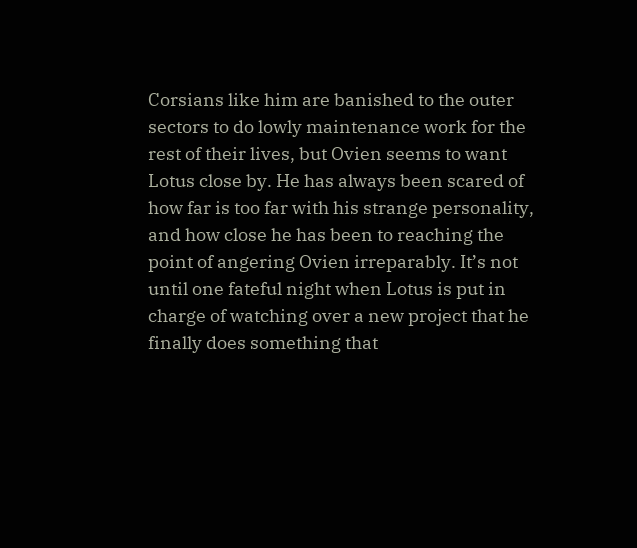Corsians like him are banished to the outer sectors to do lowly maintenance work for the rest of their lives, but Ovien seems to want Lotus close by. He has always been scared of how far is too far with his strange personality, and how close he has been to reaching the point of angering Ovien irreparably. It’s not until one fateful night when Lotus is put in charge of watching over a new project that he finally does something that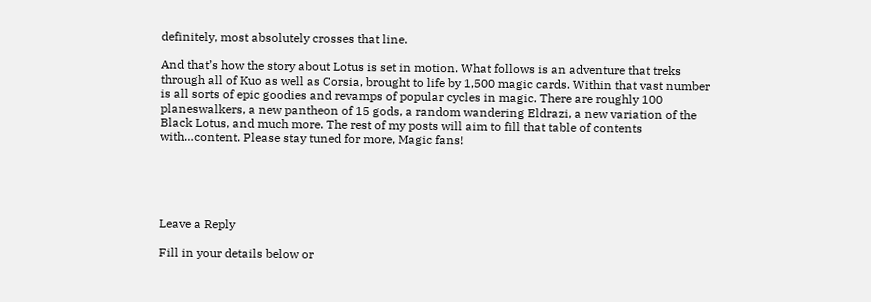definitely, most absolutely crosses that line.

And that’s how the story about Lotus is set in motion. What follows is an adventure that treks through all of Kuo as well as Corsia, brought to life by 1,500 magic cards. Within that vast number is all sorts of epic goodies and revamps of popular cycles in magic. There are roughly 100 planeswalkers, a new pantheon of 15 gods, a random wandering Eldrazi, a new variation of the Black Lotus, and much more. The rest of my posts will aim to fill that table of contents with…content. Please stay tuned for more, Magic fans!





Leave a Reply

Fill in your details below or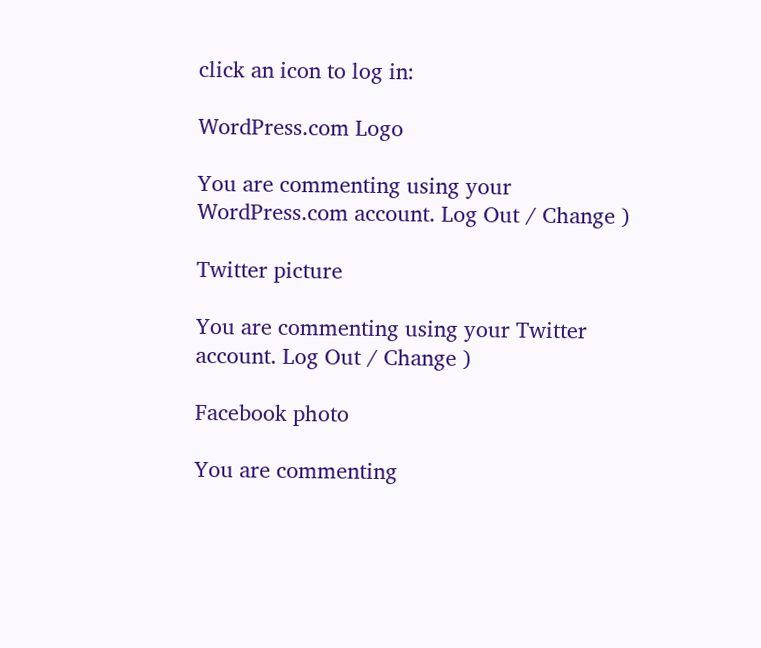click an icon to log in:

WordPress.com Logo

You are commenting using your WordPress.com account. Log Out / Change )

Twitter picture

You are commenting using your Twitter account. Log Out / Change )

Facebook photo

You are commenting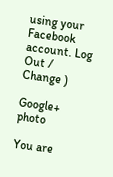using your Facebook account. Log Out / Change )

Google+ photo

You are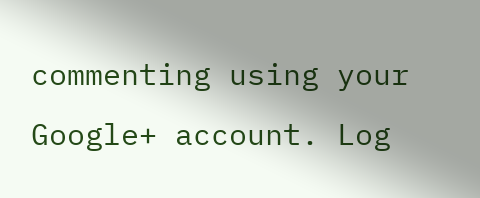commenting using your Google+ account. Log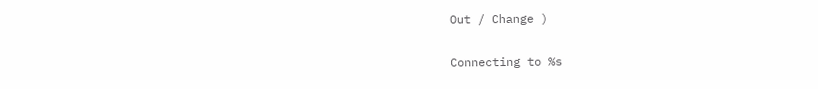Out / Change )

Connecting to %s